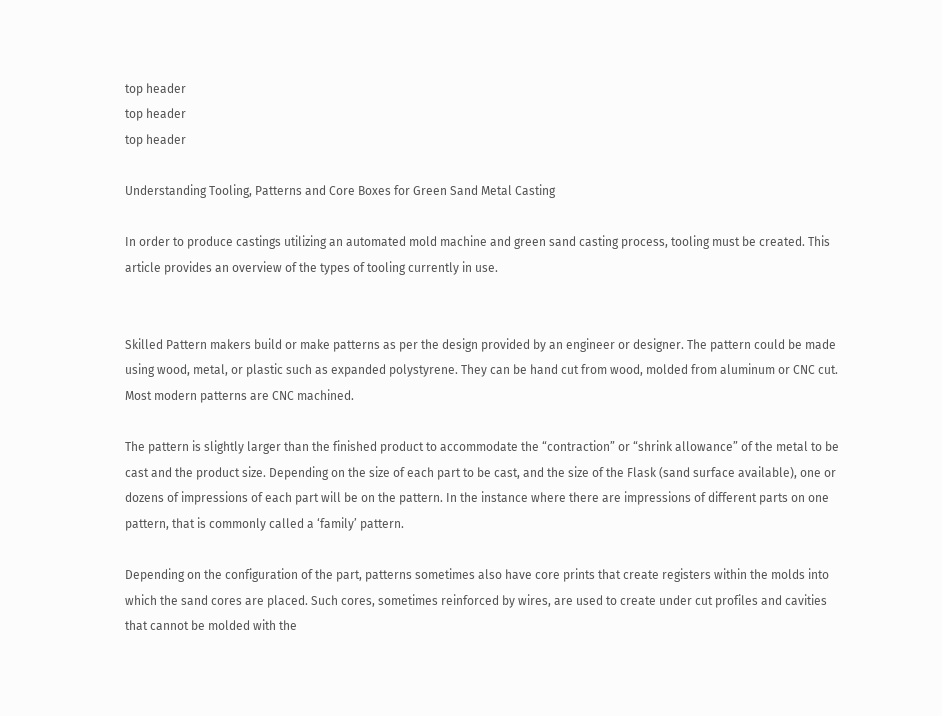top header
top header
top header

Understanding Tooling, Patterns and Core Boxes for Green Sand Metal Casting

In order to produce castings utilizing an automated mold machine and green sand casting process, tooling must be created. This article provides an overview of the types of tooling currently in use.


Skilled Pattern makers build or make patterns as per the design provided by an engineer or designer. The pattern could be made using wood, metal, or plastic such as expanded polystyrene. They can be hand cut from wood, molded from aluminum or CNC cut. Most modern patterns are CNC machined.

The pattern is slightly larger than the finished product to accommodate the “contraction” or “shrink allowance” of the metal to be cast and the product size. Depending on the size of each part to be cast, and the size of the Flask (sand surface available), one or dozens of impressions of each part will be on the pattern. In the instance where there are impressions of different parts on one pattern, that is commonly called a ‘family’ pattern.

Depending on the configuration of the part, patterns sometimes also have core prints that create registers within the molds into which the sand cores are placed. Such cores, sometimes reinforced by wires, are used to create under cut profiles and cavities that cannot be molded with the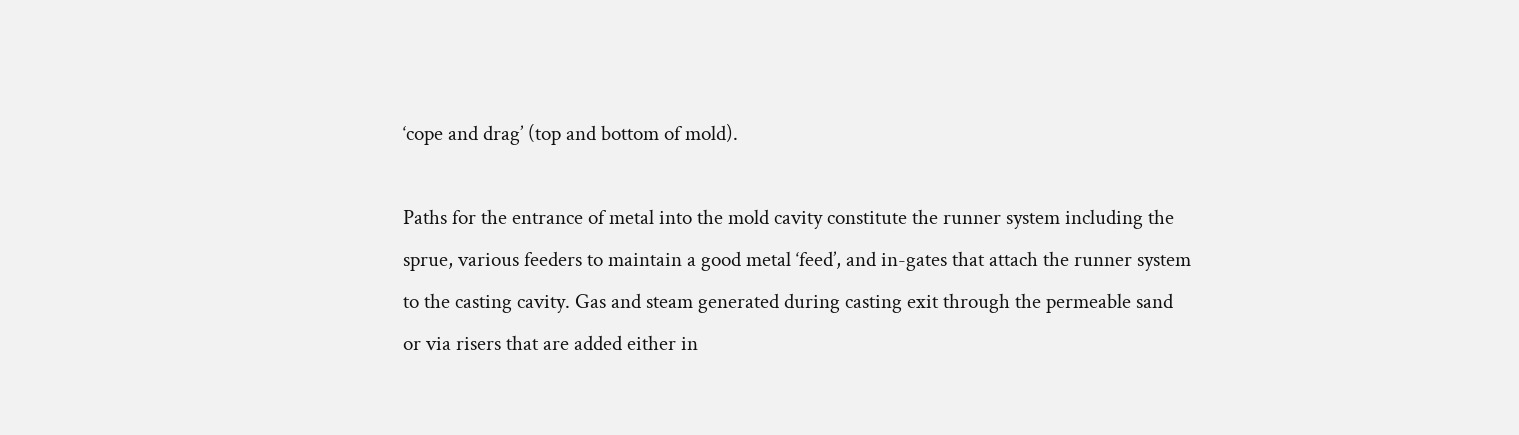‘cope and drag’ (top and bottom of mold).

Paths for the entrance of metal into the mold cavity constitute the runner system including the sprue, various feeders to maintain a good metal ‘feed’, and in-gates that attach the runner system to the casting cavity. Gas and steam generated during casting exit through the permeable sand or via risers that are added either in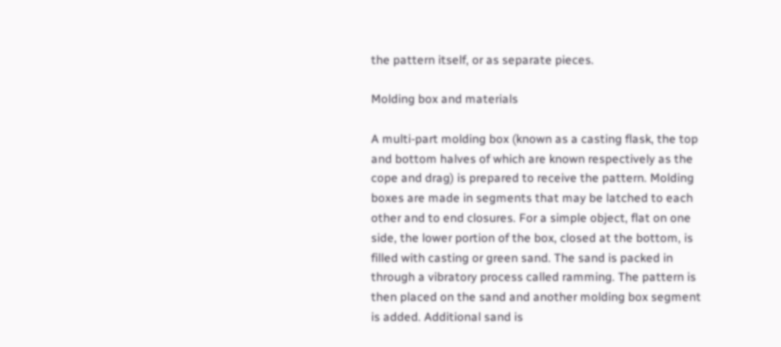the pattern itself, or as separate pieces.

Molding box and materials

A multi-part molding box (known as a casting flask, the top and bottom halves of which are known respectively as the cope and drag) is prepared to receive the pattern. Molding boxes are made in segments that may be latched to each other and to end closures. For a simple object, flat on one side, the lower portion of the box, closed at the bottom, is filled with casting or green sand. The sand is packed in through a vibratory process called ramming. The pattern is then placed on the sand and another molding box segment is added. Additional sand is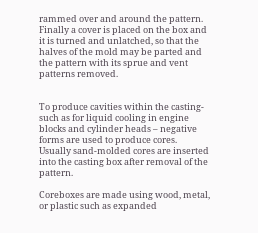rammed over and around the pattern. Finally a cover is placed on the box and it is turned and unlatched, so that the halves of the mold may be parted and the pattern with its sprue and vent patterns removed.


To produce cavities within the casting-such as for liquid cooling in engine blocks and cylinder heads – negative forms are used to produce cores. Usually sand-molded cores are inserted into the casting box after removal of the pattern.

Coreboxes are made using wood, metal, or plastic such as expanded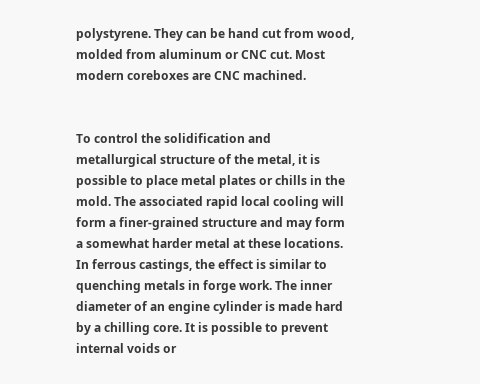polystyrene. They can be hand cut from wood, molded from aluminum or CNC cut. Most modern coreboxes are CNC machined.


To control the solidification and metallurgical structure of the metal, it is possible to place metal plates or chills in the mold. The associated rapid local cooling will form a finer-grained structure and may form a somewhat harder metal at these locations. In ferrous castings, the effect is similar to quenching metals in forge work. The inner diameter of an engine cylinder is made hard by a chilling core. It is possible to prevent internal voids or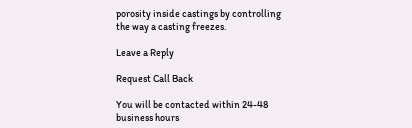porosity inside castings by controlling the way a casting freezes.

Leave a Reply

Request Call Back

You will be contacted within 24-48 business hours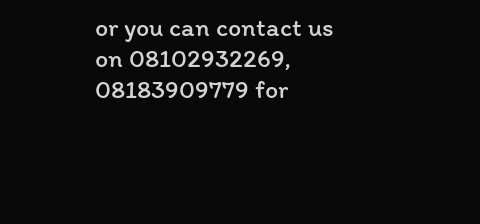or you can contact us on 08102932269, 08183909779 for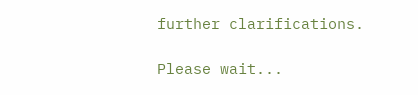further clarifications.

Please wait...